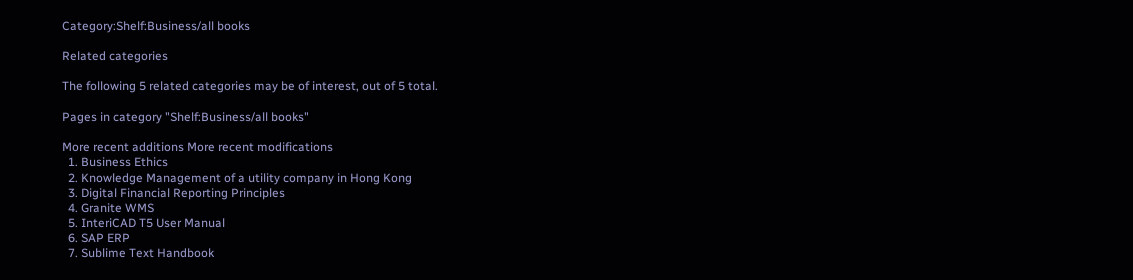Category:Shelf:Business/all books

Related categories

The following 5 related categories may be of interest, out of 5 total.

Pages in category "Shelf:Business/all books"

More recent additions More recent modifications
  1. Business Ethics
  2. Knowledge Management of a utility company in Hong Kong
  3. Digital Financial Reporting Principles
  4. Granite WMS
  5. InteriCAD T5 User Manual
  6. SAP ERP
  7. Sublime Text Handbook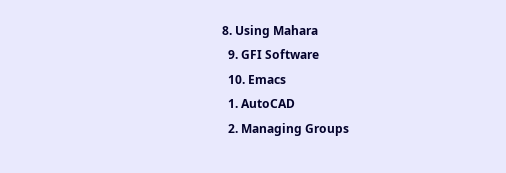8. Using Mahara
  9. GFI Software
  10. Emacs
  1. AutoCAD
  2. Managing Groups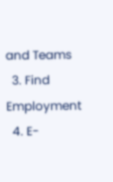and Teams
  3. Find Employment
  4. E-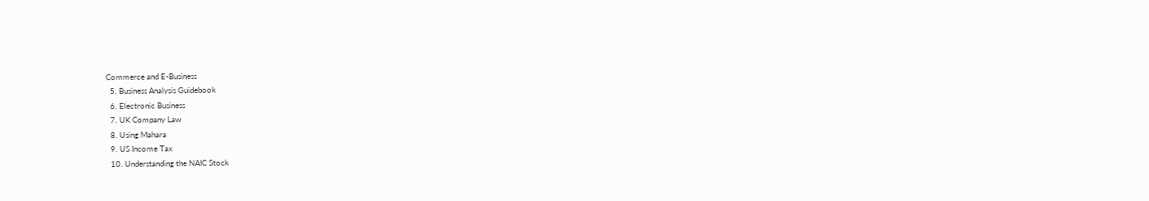Commerce and E-Business
  5. Business Analysis Guidebook
  6. Electronic Business
  7. UK Company Law
  8. Using Mahara
  9. US Income Tax
  10. Understanding the NAIC Stock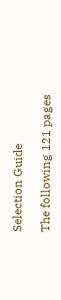Selection Guide

The following 121 pages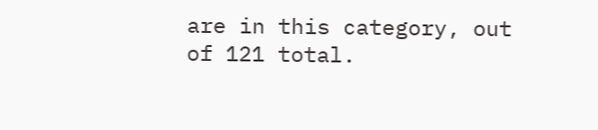are in this category, out of 121 total.